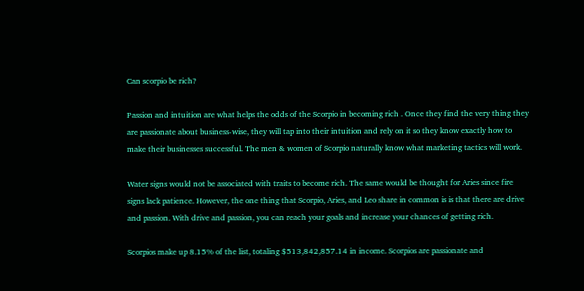Can scorpio be rich?

Passion and intuition are what helps the odds of the Scorpio in becoming rich . Once they find the very thing they are passionate about business-wise, they will tap into their intuition and rely on it so they know exactly how to make their businesses successful. The men & women of Scorpio naturally know what marketing tactics will work.

Water signs would not be associated with traits to become rich. The same would be thought for Aries since fire signs lack patience. However, the one thing that Scorpio, Aries, and Leo share in common is is that there are drive and passion. With drive and passion, you can reach your goals and increase your chances of getting rich.

Scorpios make up 8.15% of the list, totaling $513,842,857.14 in income. Scorpios are passionate and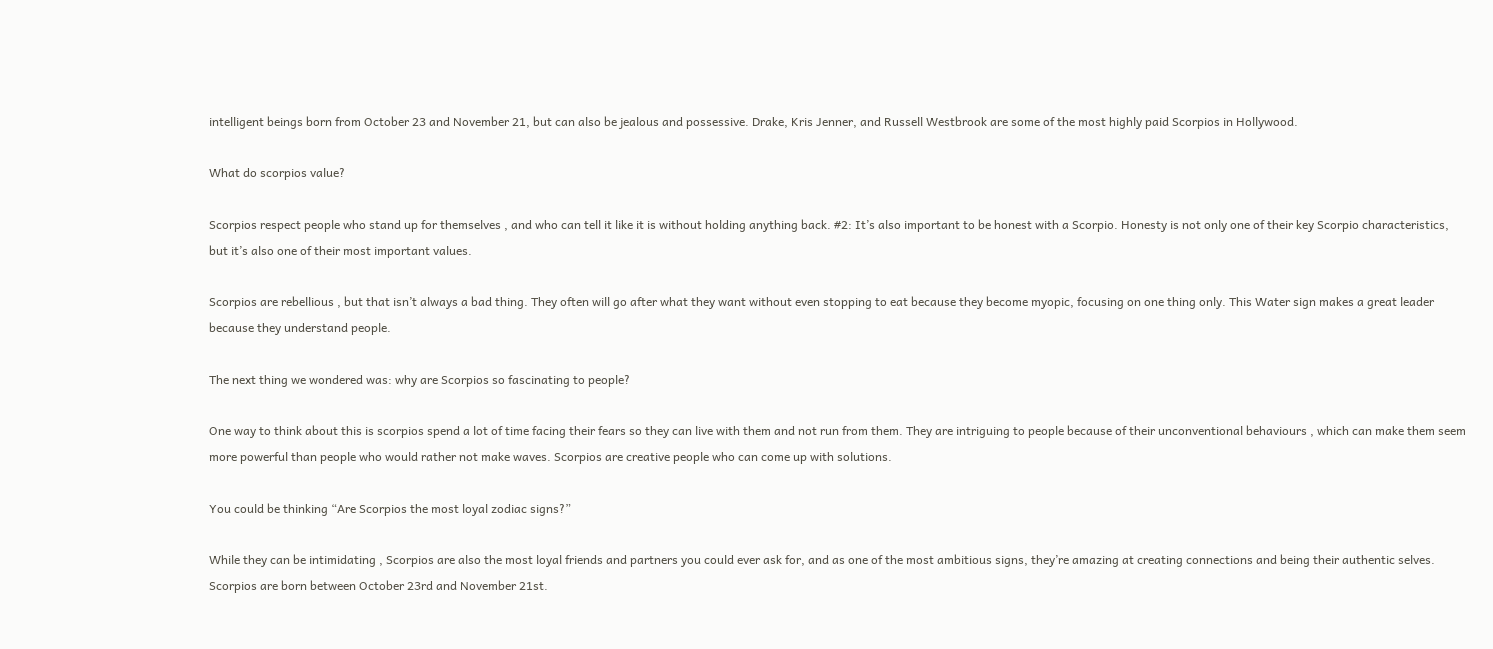intelligent beings born from October 23 and November 21, but can also be jealous and possessive. Drake, Kris Jenner, and Russell Westbrook are some of the most highly paid Scorpios in Hollywood.

What do scorpios value?

Scorpios respect people who stand up for themselves , and who can tell it like it is without holding anything back. #2: It’s also important to be honest with a Scorpio. Honesty is not only one of their key Scorpio characteristics, but it’s also one of their most important values.

Scorpios are rebellious , but that isn’t always a bad thing. They often will go after what they want without even stopping to eat because they become myopic, focusing on one thing only. This Water sign makes a great leader because they understand people.

The next thing we wondered was: why are Scorpios so fascinating to people?

One way to think about this is scorpios spend a lot of time facing their fears so they can live with them and not run from them. They are intriguing to people because of their unconventional behaviours , which can make them seem more powerful than people who would rather not make waves. Scorpios are creative people who can come up with solutions.

You could be thinking “Are Scorpios the most loyal zodiac signs?”

While they can be intimidating , Scorpios are also the most loyal friends and partners you could ever ask for, and as one of the most ambitious signs, they’re amazing at creating connections and being their authentic selves. Scorpios are born between October 23rd and November 21st.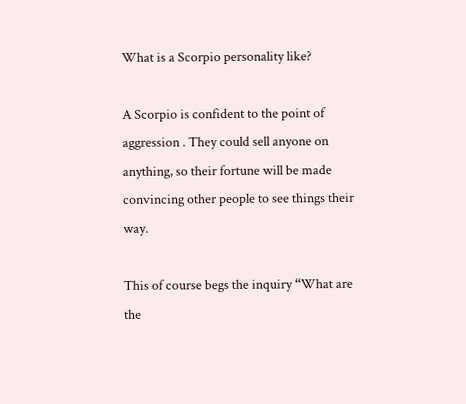What is a Scorpio personality like?

A Scorpio is confident to the point of aggression . They could sell anyone on anything, so their fortune will be made convincing other people to see things their way.

This of course begs the inquiry “What are the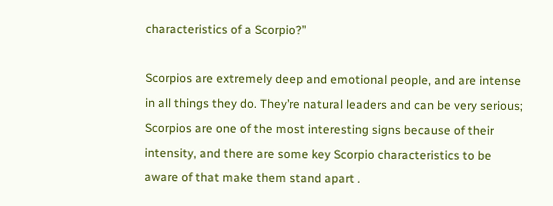characteristics of a Scorpio?”

Scorpios are extremely deep and emotional people, and are intense in all things they do. They’re natural leaders and can be very serious; Scorpios are one of the most interesting signs because of their intensity, and there are some key Scorpio characteristics to be aware of that make them stand apart .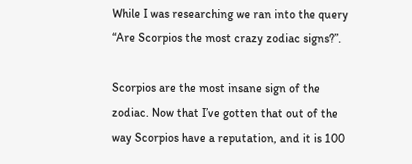While I was researching we ran into the query “Are Scorpios the most crazy zodiac signs?”.

Scorpios are the most insane sign of the zodiac. Now that I’ve gotten that out of the way Scorpios have a reputation, and it is 100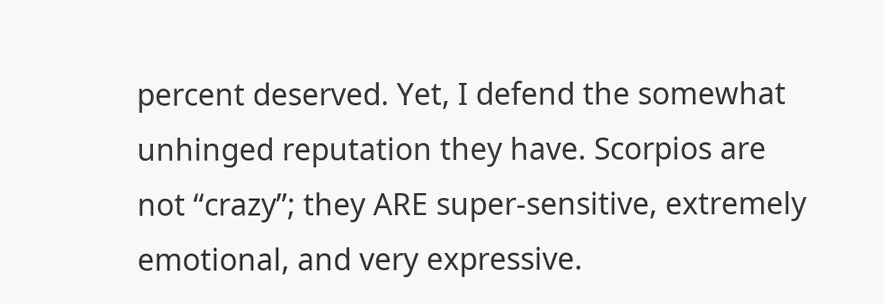percent deserved. Yet, I defend the somewhat unhinged reputation they have. Scorpios are not “crazy”; they ARE super-sensitive, extremely emotional, and very expressive.